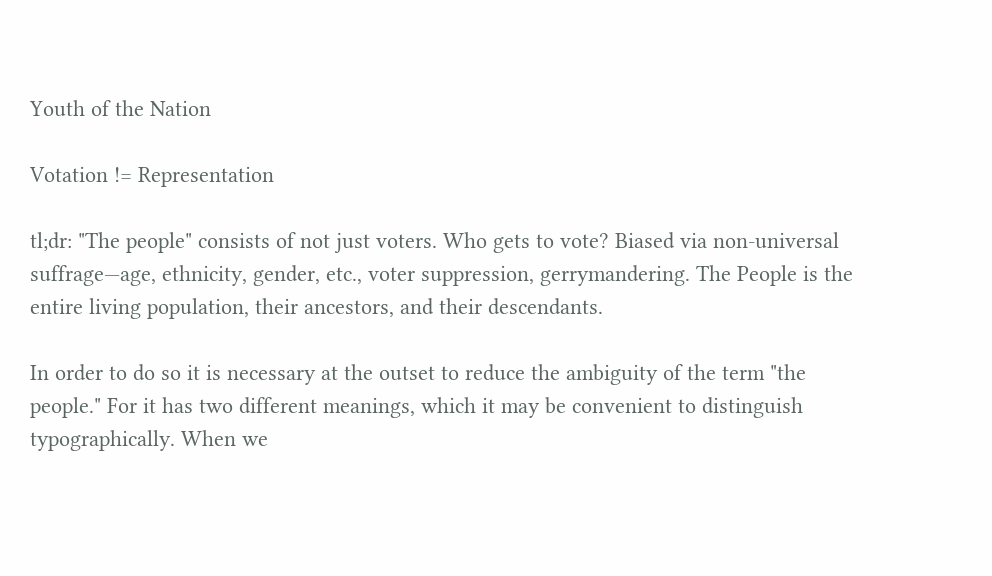Youth of the Nation

Votation != Representation

tl;dr: "The people" consists of not just voters. Who gets to vote? Biased via non-universal suffrage—age, ethnicity, gender, etc., voter suppression, gerrymandering. The People is the entire living population, their ancestors, and their descendants.

In order to do so it is necessary at the outset to reduce the ambiguity of the term "the people." For it has two different meanings, which it may be convenient to distinguish typographically. When we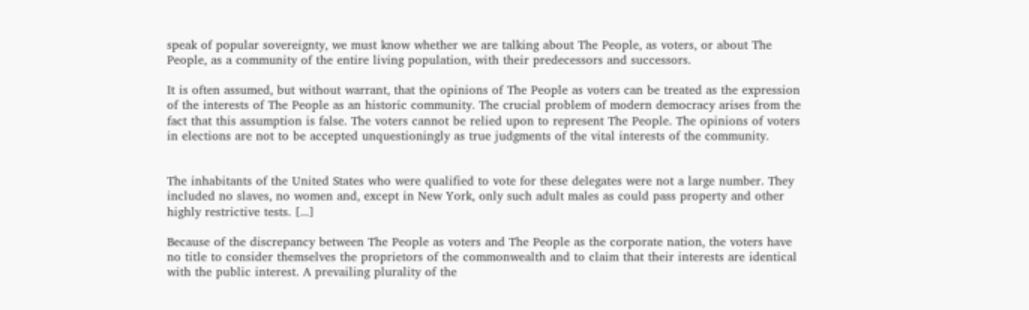speak of popular sovereignty, we must know whether we are talking about The People, as voters, or about The People, as a community of the entire living population, with their predecessors and successors.

It is often assumed, but without warrant, that the opinions of The People as voters can be treated as the expression of the interests of The People as an historic community. The crucial problem of modern democracy arises from the fact that this assumption is false. The voters cannot be relied upon to represent The People. The opinions of voters in elections are not to be accepted unquestioningly as true judgments of the vital interests of the community.


The inhabitants of the United States who were qualified to vote for these delegates were not a large number. They included no slaves, no women and, except in New York, only such adult males as could pass property and other highly restrictive tests. [...]

Because of the discrepancy between The People as voters and The People as the corporate nation, the voters have no title to consider themselves the proprietors of the commonwealth and to claim that their interests are identical with the public interest. A prevailing plurality of the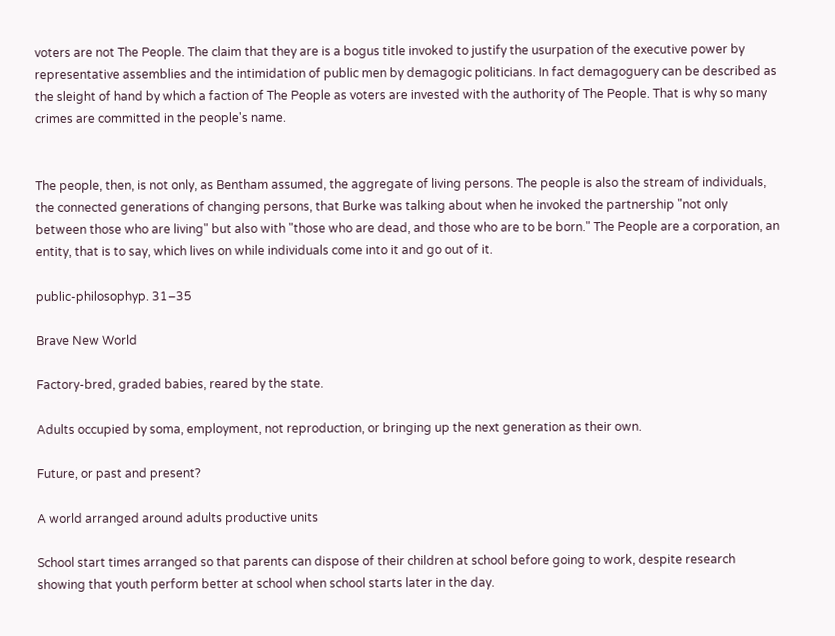voters are not The People. The claim that they are is a bogus title invoked to justify the usurpation of the executive power by representative assemblies and the intimidation of public men by demagogic politicians. In fact demagoguery can be described as the sleight of hand by which a faction of The People as voters are invested with the authority of The People. That is why so many crimes are committed in the people's name.


The people, then, is not only, as Bentham assumed, the aggregate of living persons. The people is also the stream of individuals, the connected generations of changing persons, that Burke was talking about when he invoked the partnership "not only between those who are living" but also with "those who are dead, and those who are to be born." The People are a corporation, an entity, that is to say, which lives on while individuals come into it and go out of it.

public-philosophyp. 31–35

Brave New World

Factory-bred, graded babies, reared by the state.

Adults occupied by soma, employment, not reproduction, or bringing up the next generation as their own.

Future, or past and present?

A world arranged around adults productive units

School start times arranged so that parents can dispose of their children at school before going to work, despite research showing that youth perform better at school when school starts later in the day.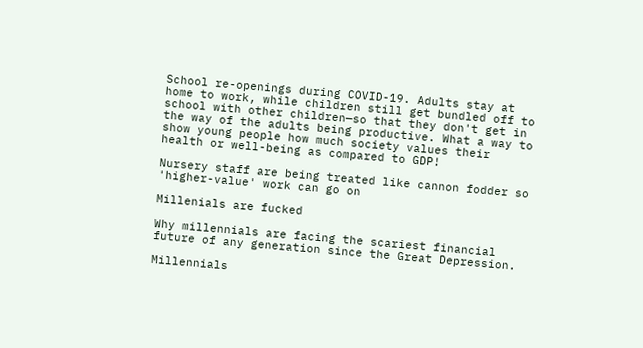School re-openings during COVID-19. Adults stay at home to work, while children still get bundled off to school with other children—so that they don't get in the way of the adults being productive. What a way to show young people how much society values their health or well-being as compared to GDP!

Nursery staff are being treated like cannon fodder so 'higher-value' work can go on

Millenials are fucked

Why millennials are facing the scariest financial future of any generation since the Great Depression.

Millennials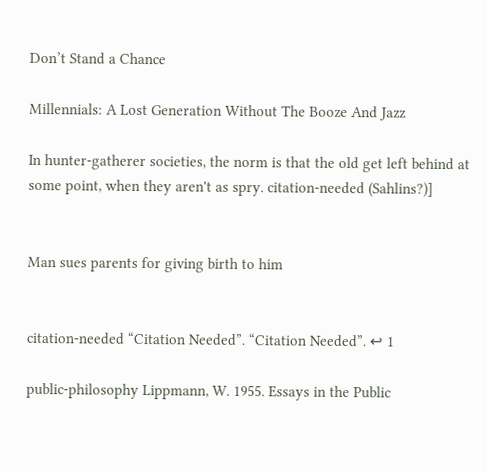Don’t Stand a Chance

Millennials: A Lost Generation Without The Booze And Jazz

In hunter-gatherer societies, the norm is that the old get left behind at some point, when they aren't as spry. citation-needed (Sahlins?)]


Man sues parents for giving birth to him


citation-needed “Citation Needed”. “Citation Needed”. ↩ 1

public-philosophy Lippmann, W. 1955. Essays in the Public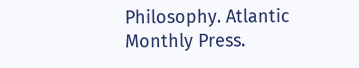Philosophy. Atlantic Monthly Press.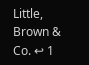Little, Brown & Co. ↩ 1